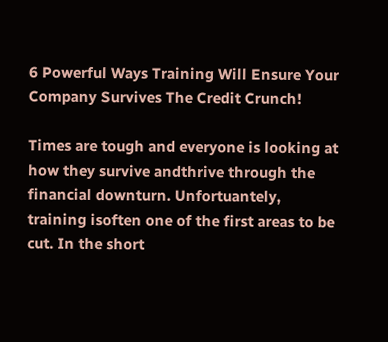6 Powerful Ways Training Will Ensure Your Company Survives The Credit Crunch!

Times are tough and everyone is looking at how they survive andthrive through the financial downturn. Unfortuantely, training isoften one of the first areas to be cut. In the short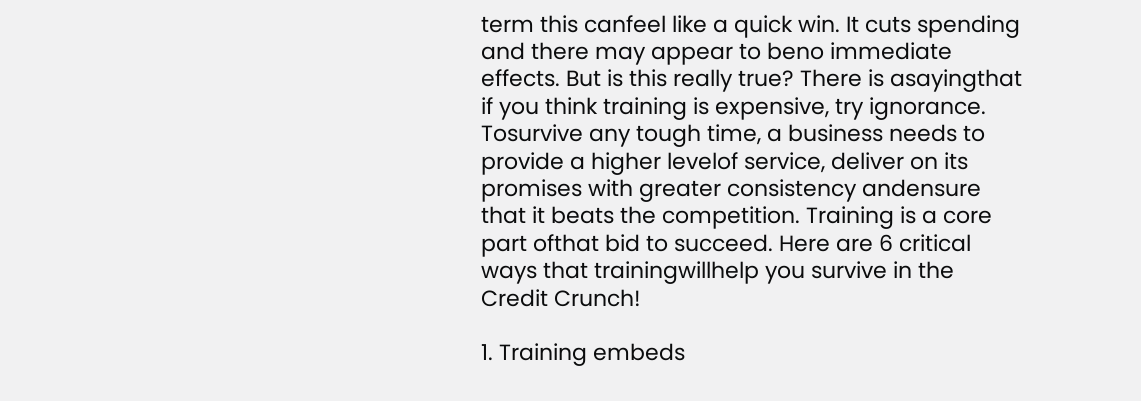term this canfeel like a quick win. It cuts spending and there may appear to beno immediate effects. But is this really true? There is asayingthat if you think training is expensive, try ignorance. Tosurvive any tough time, a business needs to provide a higher levelof service, deliver on its promises with greater consistency andensure that it beats the competition. Training is a core part ofthat bid to succeed. Here are 6 critical ways that trainingwillhelp you survive in the Credit Crunch!

1. Training embeds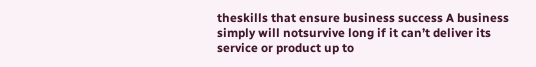theskills that ensure business success A business simply will notsurvive long if it can’t deliver its service or product up to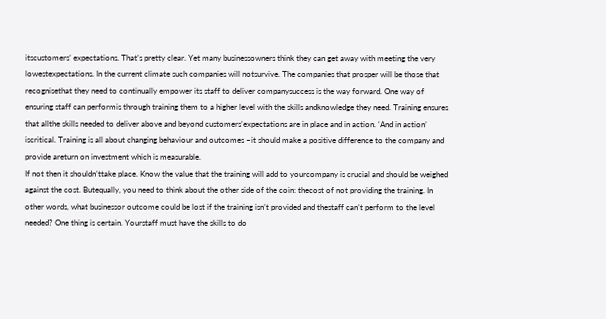itscustomers’ expectations. That’s pretty clear. Yet many businessowners think they can get away with meeting the very lowestexpectations. In the current climate such companies will notsurvive. The companies that prosper will be those that recognisethat they need to continually empower its staff to deliver companysuccess is the way forward. One way of ensuring staff can performis through training them to a higher level with the skills andknowledge they need. Training ensures that allthe skills needed to deliver above and beyond customers’expectations are in place and in action. ‘And in action’ iscritical. Training is all about changing behaviour and outcomes –it should make a positive difference to the company and provide areturn on investment which is measurable.
If not then it shouldn’ttake place. Know the value that the training will add to yourcompany is crucial and should be weighed against the cost. Butequally, you need to think about the other side of the coin: thecost of not providing the training. In other words, what businessor outcome could be lost if the training isn’t provided and thestaff can’t perform to the level needed? One thing is certain. Yourstaff must have the skills to do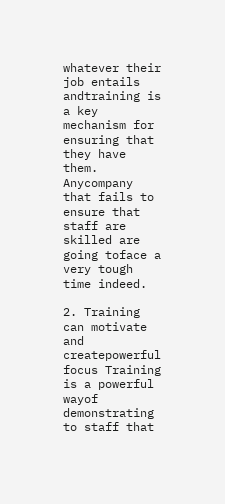whatever their job entails andtraining is a key mechanism for ensuring that they have them. Anycompany that fails to ensure that staff are skilled are going toface a very tough time indeed.

2. Training can motivate and createpowerful focus Training is a powerful wayof demonstrating to staff that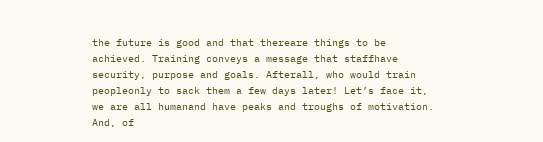the future is good and that thereare things to be achieved. Training conveys a message that staffhave security, purpose and goals. Afterall, who would train peopleonly to sack them a few days later! Let’s face it, we are all humanand have peaks and troughs of motivation. And, of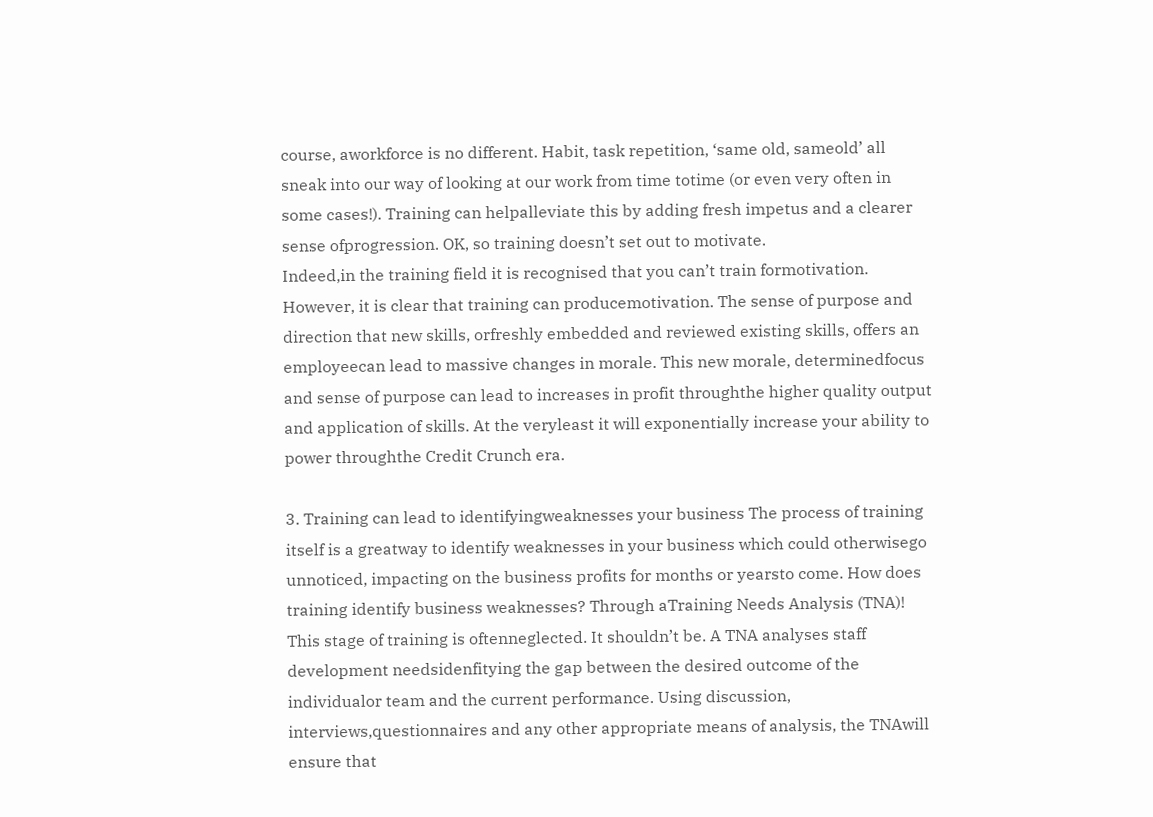course, aworkforce is no different. Habit, task repetition, ‘same old, sameold’ all sneak into our way of looking at our work from time totime (or even very often in some cases!). Training can helpalleviate this by adding fresh impetus and a clearer sense ofprogression. OK, so training doesn’t set out to motivate.
Indeed,in the training field it is recognised that you can’t train formotivation. However, it is clear that training can producemotivation. The sense of purpose and direction that new skills, orfreshly embedded and reviewed existing skills, offers an employeecan lead to massive changes in morale. This new morale, determinedfocus and sense of purpose can lead to increases in profit throughthe higher quality output and application of skills. At the veryleast it will exponentially increase your ability to power throughthe Credit Crunch era.

3. Training can lead to identifyingweaknesses your business The process of training itself is a greatway to identify weaknesses in your business which could otherwisego unnoticed, impacting on the business profits for months or yearsto come. How does training identify business weaknesses? Through aTraining Needs Analysis (TNA)! This stage of training is oftenneglected. It shouldn’t be. A TNA analyses staff development needsidenfitying the gap between the desired outcome of the individualor team and the current performance. Using discussion, interviews,questionnaires and any other appropriate means of analysis, the TNAwill ensure that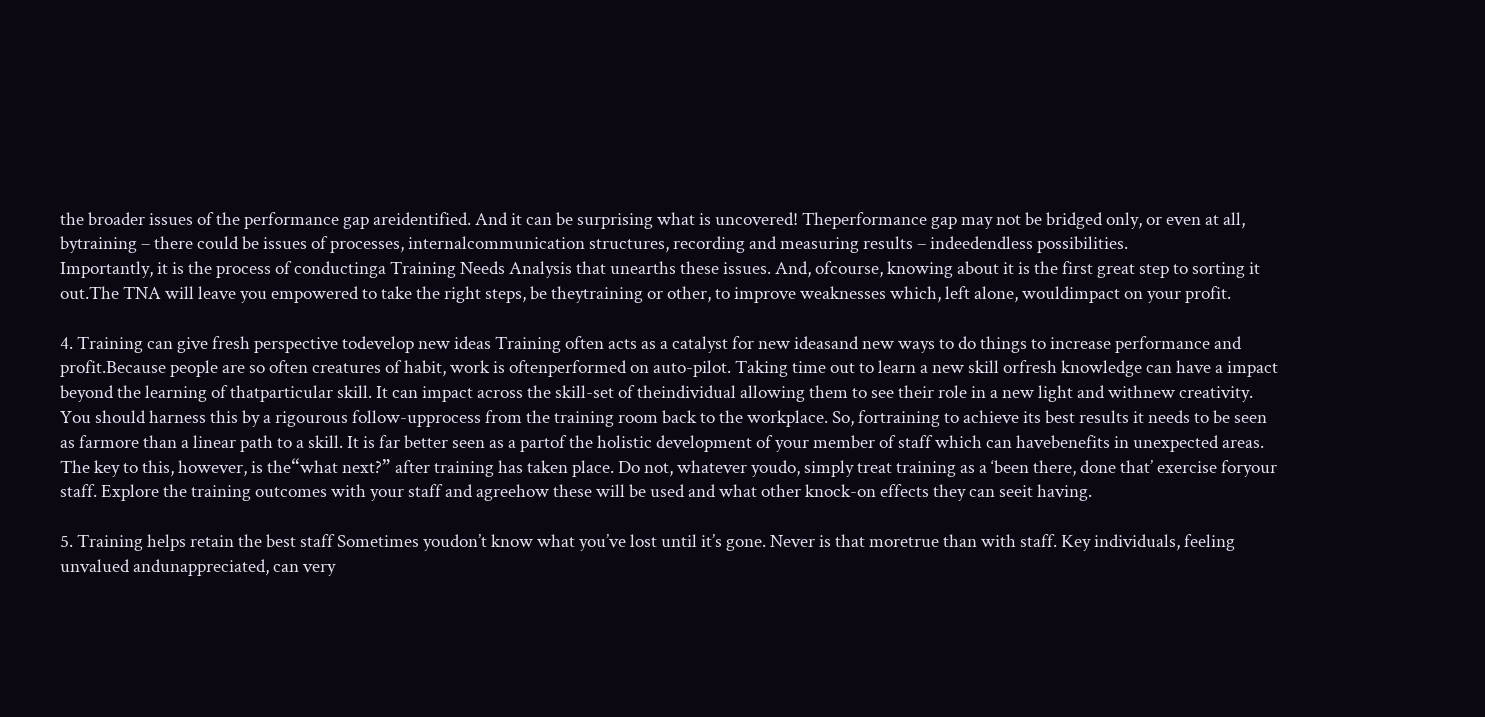the broader issues of the performance gap areidentified. And it can be surprising what is uncovered! Theperformance gap may not be bridged only, or even at all, bytraining – there could be issues of processes, internalcommunication structures, recording and measuring results – indeedendless possibilities.
Importantly, it is the process of conductinga Training Needs Analysis that unearths these issues. And, ofcourse, knowing about it is the first great step to sorting it out.The TNA will leave you empowered to take the right steps, be theytraining or other, to improve weaknesses which, left alone, wouldimpact on your profit.

4. Training can give fresh perspective todevelop new ideas Training often acts as a catalyst for new ideasand new ways to do things to increase performance and profit.Because people are so often creatures of habit, work is oftenperformed on auto-pilot. Taking time out to learn a new skill orfresh knowledge can have a impact beyond the learning of thatparticular skill. It can impact across the skill-set of theindividual allowing them to see their role in a new light and withnew creativity.
You should harness this by a rigourous follow-upprocess from the training room back to the workplace. So, fortraining to achieve its best results it needs to be seen as farmore than a linear path to a skill. It is far better seen as a partof the holistic development of your member of staff which can havebenefits in unexpected areas. The key to this, however, is the“what next?” after training has taken place. Do not, whatever youdo, simply treat training as a ‘been there, done that’ exercise foryour staff. Explore the training outcomes with your staff and agreehow these will be used and what other knock-on effects they can seeit having.

5. Training helps retain the best staff Sometimes youdon’t know what you’ve lost until it’s gone. Never is that moretrue than with staff. Key individuals, feeling unvalued andunappreciated, can very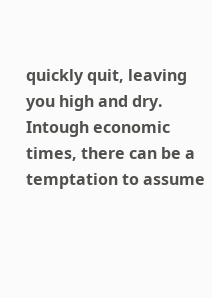quickly quit, leaving you high and dry. Intough economic times, there can be a temptation to assume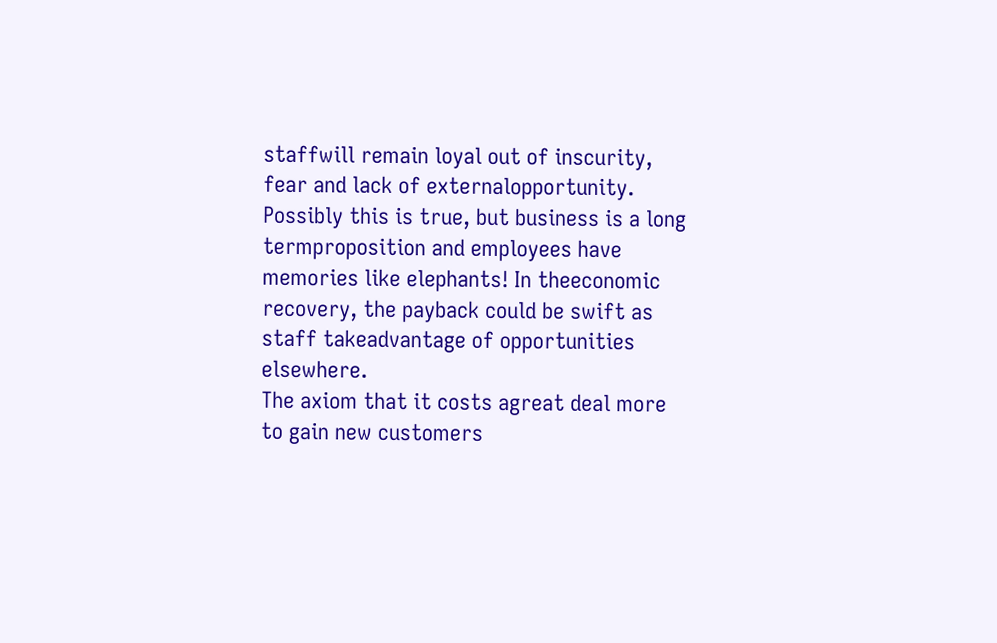staffwill remain loyal out of inscurity, fear and lack of externalopportunity. Possibly this is true, but business is a long termproposition and employees have memories like elephants! In theeconomic recovery, the payback could be swift as staff takeadvantage of opportunities elsewhere.
The axiom that it costs agreat deal more to gain new customers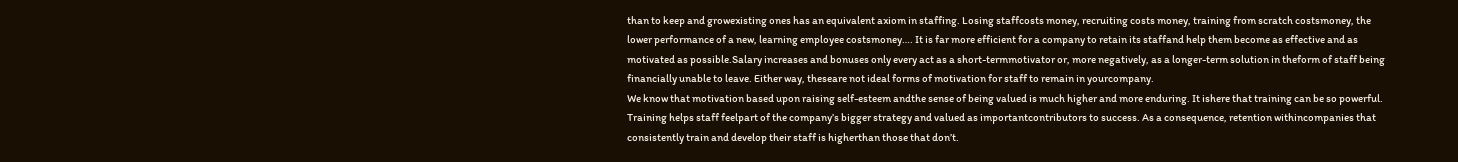than to keep and growexisting ones has an equivalent axiom in staffing. Losing staffcosts money, recruiting costs money, training from scratch costsmoney, the lower performance of a new, learning employee costsmoney…. It is far more efficient for a company to retain its staffand help them become as effective and as motivated as possible.Salary increases and bonuses only every act as a short-termmotivator or, more negatively, as a longer-term solution in theform of staff being financially unable to leave. Either way, theseare not ideal forms of motivation for staff to remain in yourcompany.
We know that motivation based upon raising self-esteem andthe sense of being valued is much higher and more enduring. It ishere that training can be so powerful. Training helps staff feelpart of the company’s bigger strategy and valued as importantcontributors to success. As a consequence, retention withincompanies that consistently train and develop their staff is higherthan those that don’t.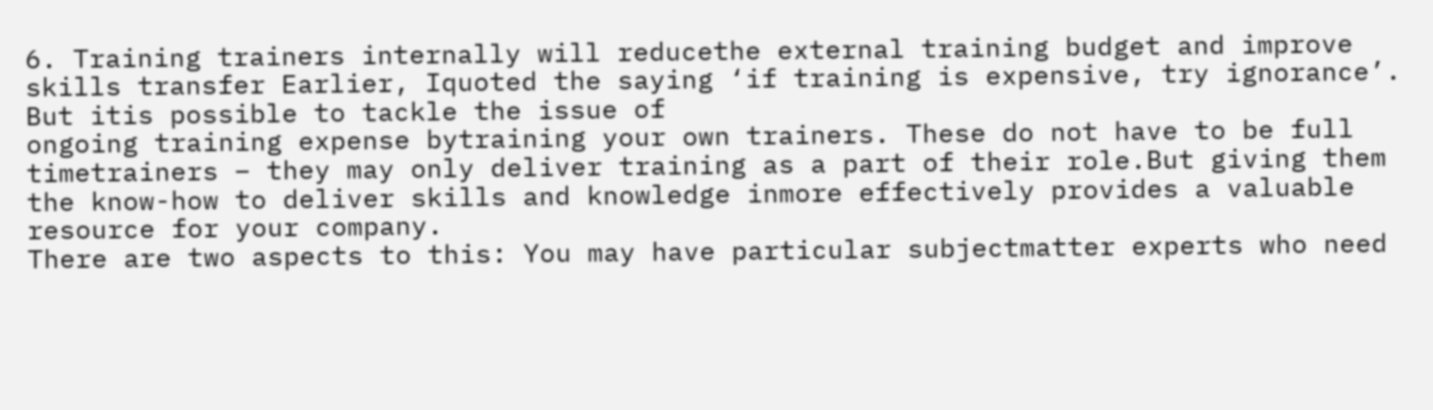6. Training trainers internally will reducethe external training budget and improve skills transfer Earlier, Iquoted the saying ‘if training is expensive, try ignorance’. But itis possible to tackle the issue of
ongoing training expense bytraining your own trainers. These do not have to be full timetrainers – they may only deliver training as a part of their role.But giving them the know-how to deliver skills and knowledge inmore effectively provides a valuable resource for your company.
There are two aspects to this: You may have particular subjectmatter experts who need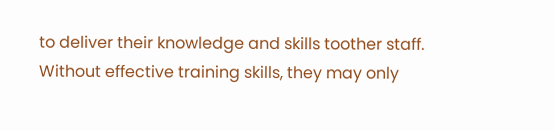to deliver their knowledge and skills toother staff. Without effective training skills, they may only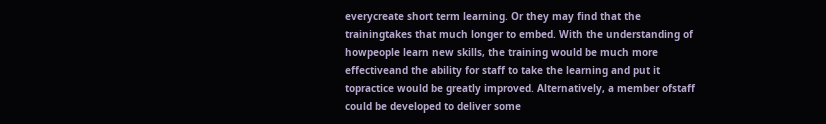everycreate short term learning. Or they may find that the trainingtakes that much longer to embed. With the understanding of howpeople learn new skills, the training would be much more effectiveand the ability for staff to take the learning and put it topractice would be greatly improved. Alternatively, a member ofstaff could be developed to deliver some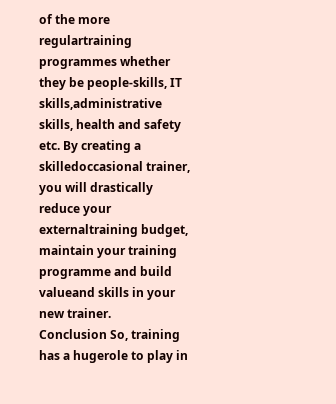of the more regulartraining programmes whether they be people-skills, IT skills,administrative skills, health and safety etc. By creating a skilledoccasional trainer, you will drastically reduce your externaltraining budget, maintain your training programme and build valueand skills in your new trainer.
Conclusion So, training has a hugerole to play in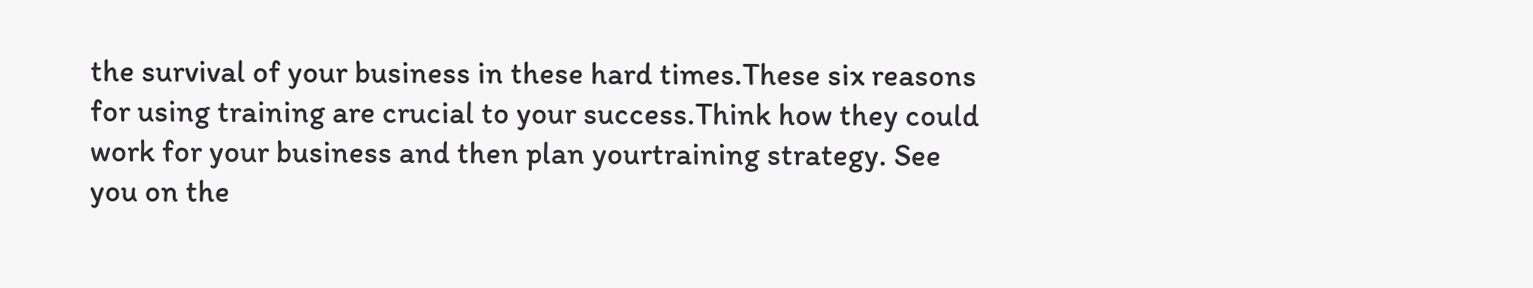the survival of your business in these hard times.These six reasons for using training are crucial to your success.Think how they could work for your business and then plan yourtraining strategy. See you on the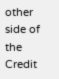other side of the Credit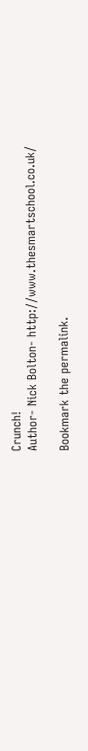Crunch!
Author- Nick Bolton- http://www.thesmartschool.co.uk/

Bookmark the permalink.